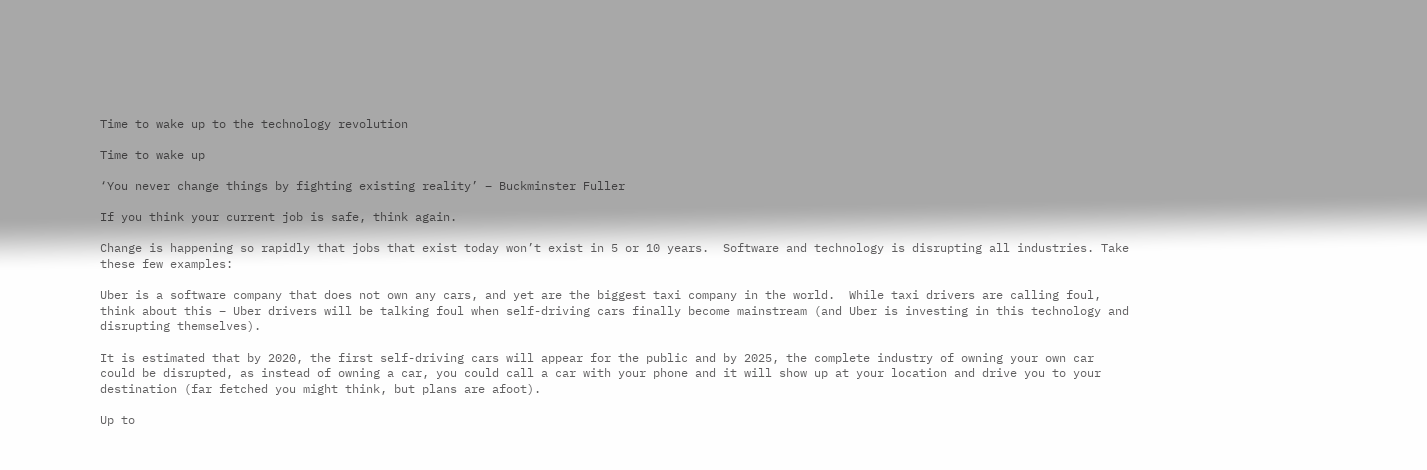Time to wake up to the technology revolution

Time to wake up

‘You never change things by fighting existing reality’ – Buckminster Fuller

If you think your current job is safe, think again.

Change is happening so rapidly that jobs that exist today won’t exist in 5 or 10 years.  Software and technology is disrupting all industries. Take these few examples:

Uber is a software company that does not own any cars, and yet are the biggest taxi company in the world.  While taxi drivers are calling foul, think about this – Uber drivers will be talking foul when self-driving cars finally become mainstream (and Uber is investing in this technology and disrupting themselves).

It is estimated that by 2020, the first self-driving cars will appear for the public and by 2025, the complete industry of owning your own car could be disrupted, as instead of owning a car, you could call a car with your phone and it will show up at your location and drive you to your destination (far fetched you might think, but plans are afoot).

Up to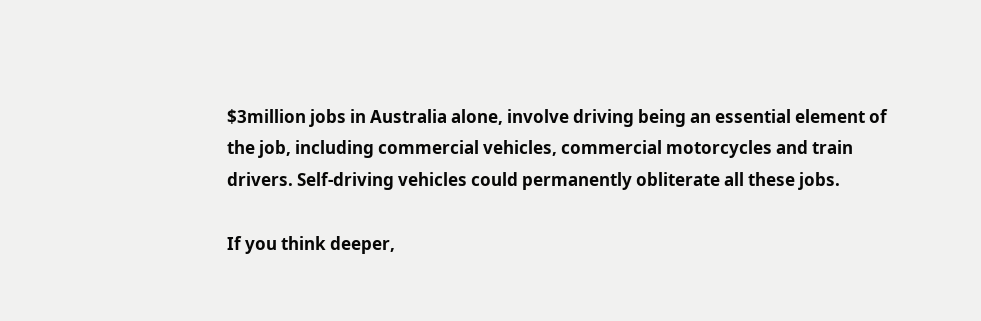$3million jobs in Australia alone, involve driving being an essential element of the job, including commercial vehicles, commercial motorcycles and train drivers. Self-driving vehicles could permanently obliterate all these jobs.

If you think deeper,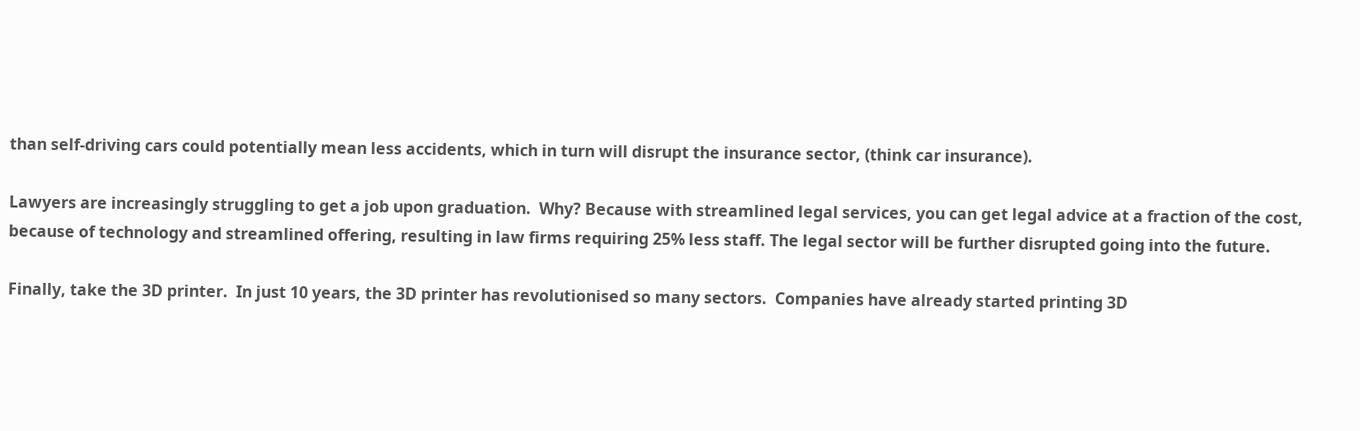than self-driving cars could potentially mean less accidents, which in turn will disrupt the insurance sector, (think car insurance).

Lawyers are increasingly struggling to get a job upon graduation.  Why? Because with streamlined legal services, you can get legal advice at a fraction of the cost, because of technology and streamlined offering, resulting in law firms requiring 25% less staff. The legal sector will be further disrupted going into the future.

Finally, take the 3D printer.  In just 10 years, the 3D printer has revolutionised so many sectors.  Companies have already started printing 3D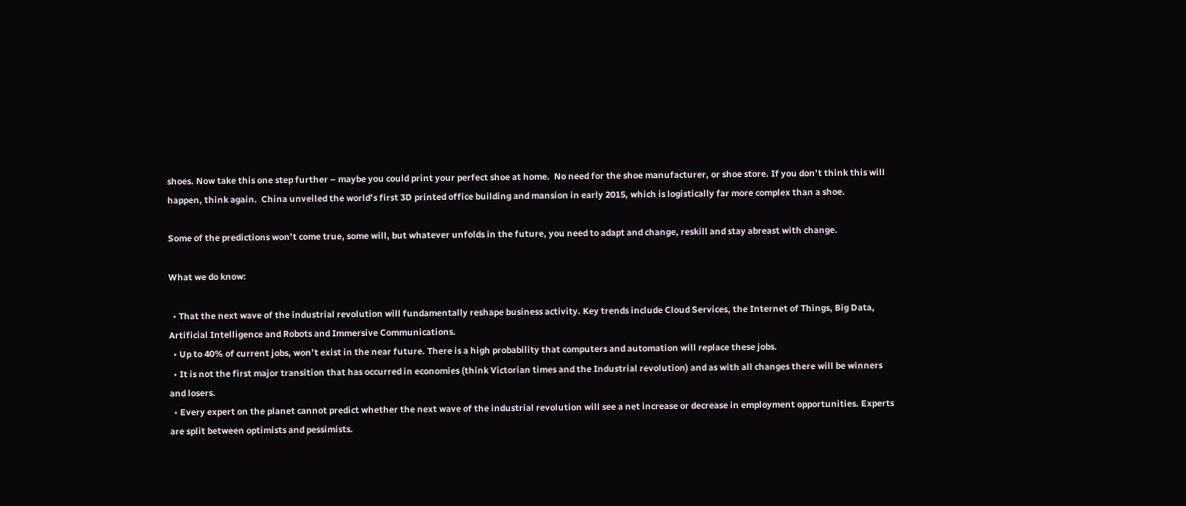shoes. Now take this one step further – maybe you could print your perfect shoe at home.  No need for the shoe manufacturer, or shoe store. If you don’t think this will happen, think again.  China unveiled the world’s first 3D printed office building and mansion in early 2015, which is logistically far more complex than a shoe.

Some of the predictions won’t come true, some will, but whatever unfolds in the future, you need to adapt and change, reskill and stay abreast with change.

What we do know:

  • That the next wave of the industrial revolution will fundamentally reshape business activity. Key trends include Cloud Services, the Internet of Things, Big Data, Artificial Intelligence and Robots and Immersive Communications.
  • Up to 40% of current jobs, won’t exist in the near future. There is a high probability that computers and automation will replace these jobs.
  • It is not the first major transition that has occurred in economies (think Victorian times and the Industrial revolution) and as with all changes there will be winners and losers.
  • Every expert on the planet cannot predict whether the next wave of the industrial revolution will see a net increase or decrease in employment opportunities. Experts are split between optimists and pessimists.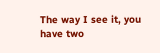The way I see it, you have two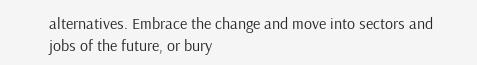alternatives. Embrace the change and move into sectors and jobs of the future, or bury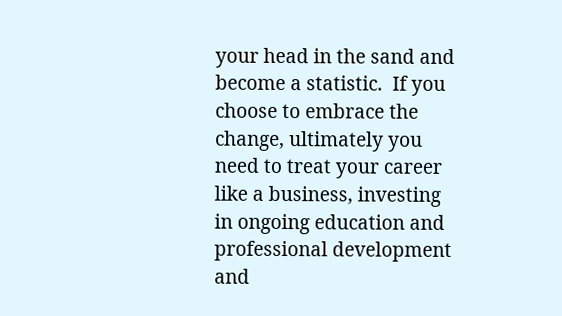your head in the sand and become a statistic.  If you choose to embrace the change, ultimately you need to treat your career like a business, investing in ongoing education and professional development and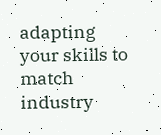adapting your skills to match industry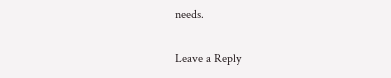needs.

Leave a Reply